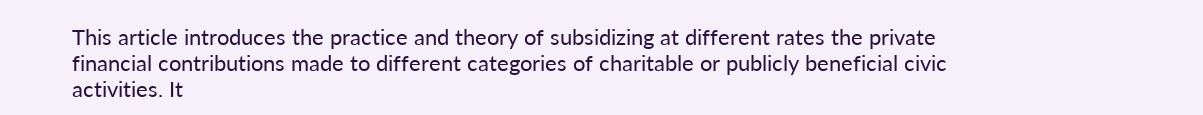This article introduces the practice and theory of subsidizing at different rates the private financial contributions made to different categories of charitable or publicly beneficial civic activities. It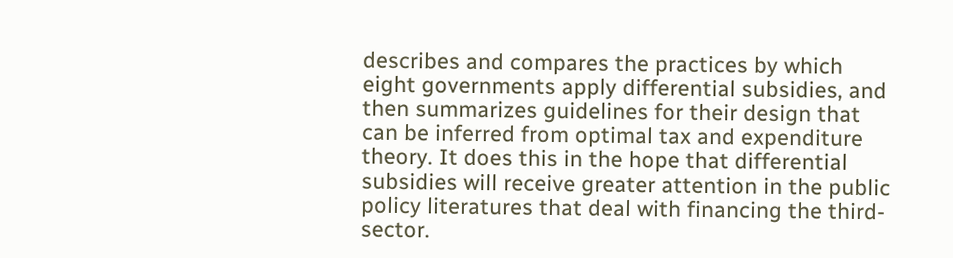describes and compares the practices by which eight governments apply differential subsidies, and then summarizes guidelines for their design that can be inferred from optimal tax and expenditure theory. It does this in the hope that differential subsidies will receive greater attention in the public policy literatures that deal with financing the third-sector.